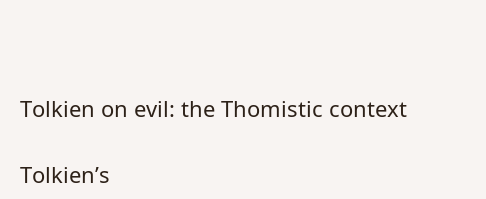Tolkien on evil: the Thomistic context

Tolkien’s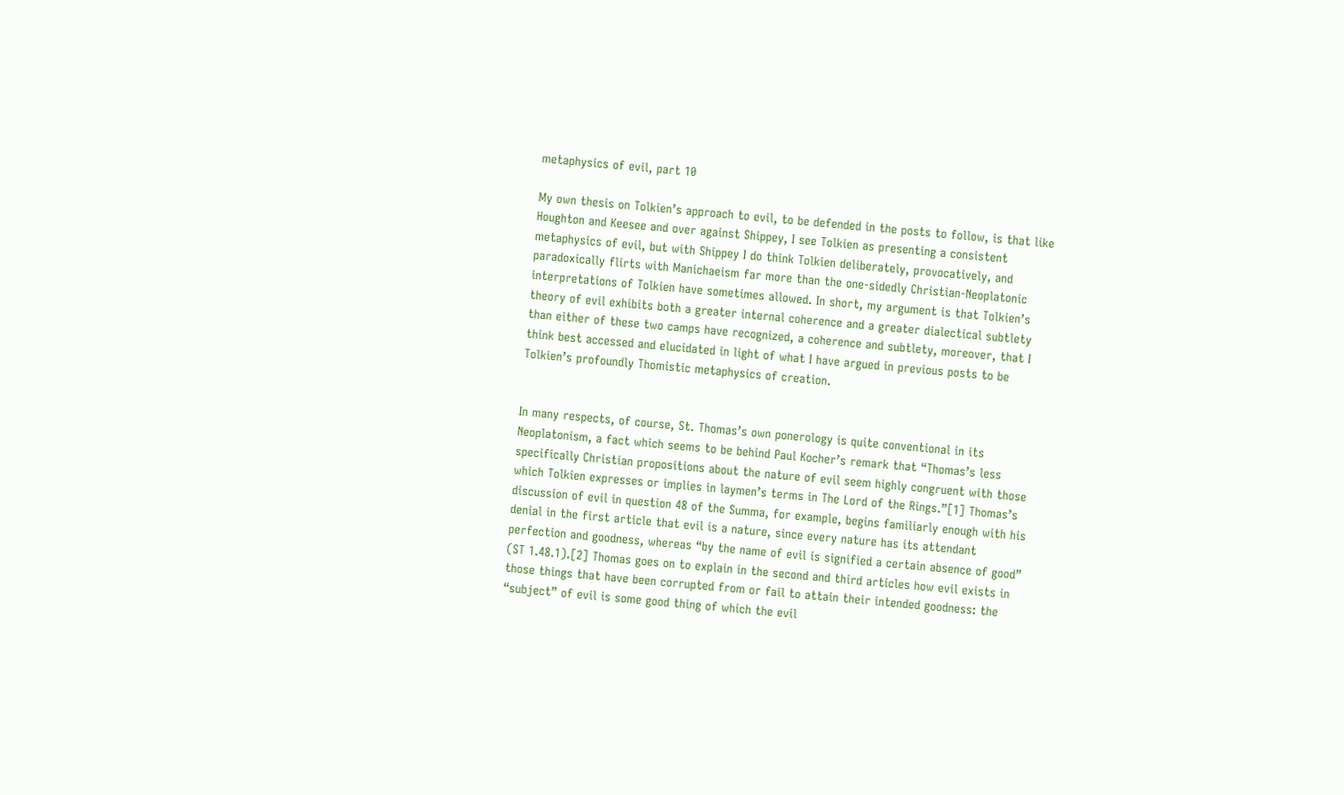metaphysics of evil, part 10

My own thesis on Tolkien’s approach to evil, to be defended in the posts to follow, is that like Houghton and Keesee and over against Shippey, I see Tolkien as presenting a consistent metaphysics of evil, but with Shippey I do think Tolkien deliberately, provocatively, and paradoxically flirts with Manichaeism far more than the one-sidedly Christian-Neoplatonic interpretations of Tolkien have sometimes allowed. In short, my argument is that Tolkien’s theory of evil exhibits both a greater internal coherence and a greater dialectical subtlety than either of these two camps have recognized, a coherence and subtlety, moreover, that I think best accessed and elucidated in light of what I have argued in previous posts to be Tolkien’s profoundly Thomistic metaphysics of creation.


In many respects, of course, St. Thomas’s own ponerology is quite conventional in its Neoplatonism, a fact which seems to be behind Paul Kocher’s remark that “Thomas’s less specifically Christian propositions about the nature of evil seem highly congruent with those which Tolkien expresses or implies in laymen’s terms in The Lord of the Rings.”[1] Thomas’s discussion of evil in question 48 of the Summa, for example, begins familiarly enough with his denial in the first article that evil is a nature, since every nature has its attendant perfection and goodness, whereas “by the name of evil is signified a certain absence of good” (ST 1.48.1).[2] Thomas goes on to explain in the second and third articles how evil exists in those things that have been corrupted from or fail to attain their intended goodness: the “subject” of evil is some good thing of which the evil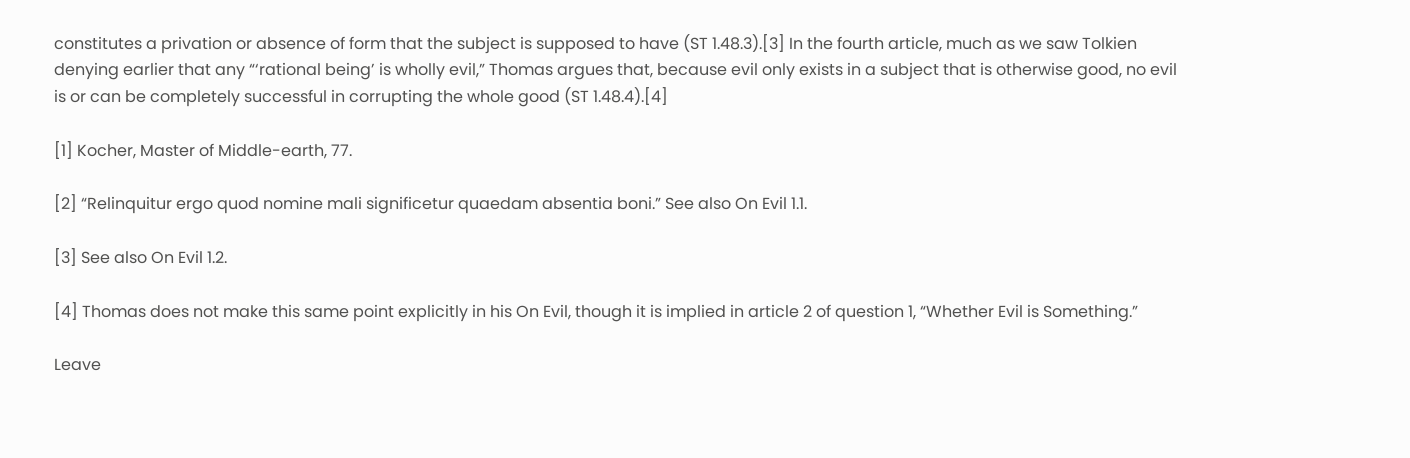constitutes a privation or absence of form that the subject is supposed to have (ST 1.48.3).[3] In the fourth article, much as we saw Tolkien denying earlier that any “‘rational being’ is wholly evil,” Thomas argues that, because evil only exists in a subject that is otherwise good, no evil is or can be completely successful in corrupting the whole good (ST 1.48.4).[4]

[1] Kocher, Master of Middle-earth, 77.

[2] “Relinquitur ergo quod nomine mali significetur quaedam absentia boni.” See also On Evil 1.1.

[3] See also On Evil 1.2.

[4] Thomas does not make this same point explicitly in his On Evil, though it is implied in article 2 of question 1, “Whether Evil is Something.”

Leave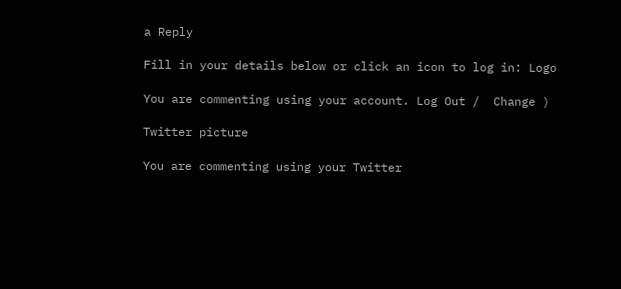a Reply

Fill in your details below or click an icon to log in: Logo

You are commenting using your account. Log Out /  Change )

Twitter picture

You are commenting using your Twitter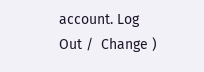account. Log Out /  Change )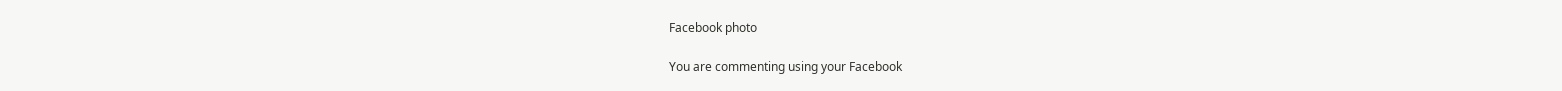Facebook photo

You are commenting using your Facebook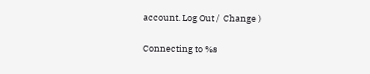account. Log Out /  Change )

Connecting to %s